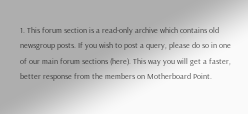1. This forum section is a read-only archive which contains old newsgroup posts. If you wish to post a query, please do so in one of our main forum sections (here). This way you will get a faster, better response from the members on Motherboard Point.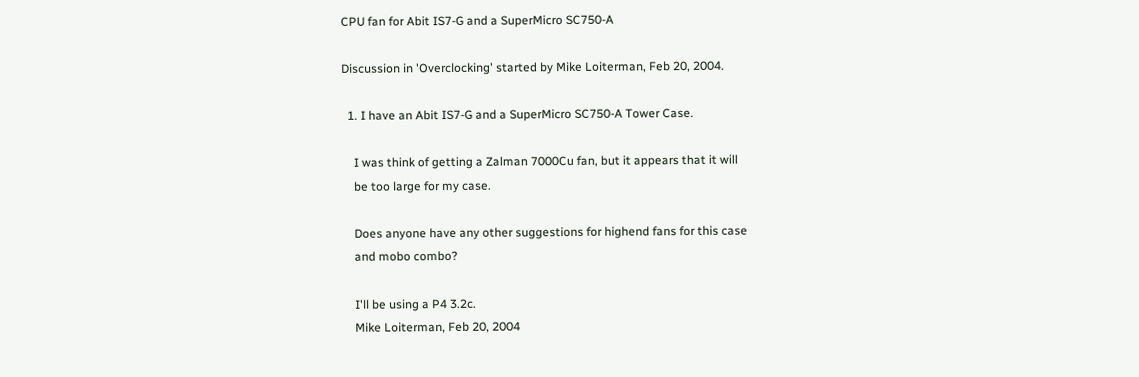CPU fan for Abit IS7-G and a SuperMicro SC750-A

Discussion in 'Overclocking' started by Mike Loiterman, Feb 20, 2004.

  1. I have an Abit IS7-G and a SuperMicro SC750-A Tower Case.

    I was think of getting a Zalman 7000Cu fan, but it appears that it will
    be too large for my case.

    Does anyone have any other suggestions for highend fans for this case
    and mobo combo?

    I'll be using a P4 3.2c.
    Mike Loiterman, Feb 20, 2004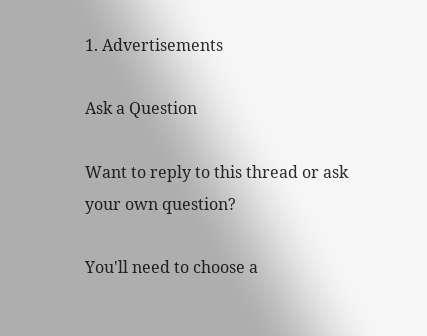1. Advertisements

Ask a Question

Want to reply to this thread or ask your own question?

You'll need to choose a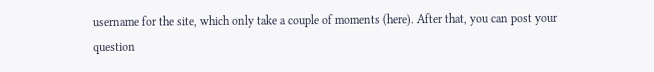username for the site, which only take a couple of moments (here). After that, you can post your question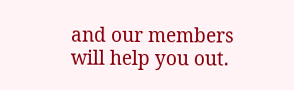and our members will help you out.